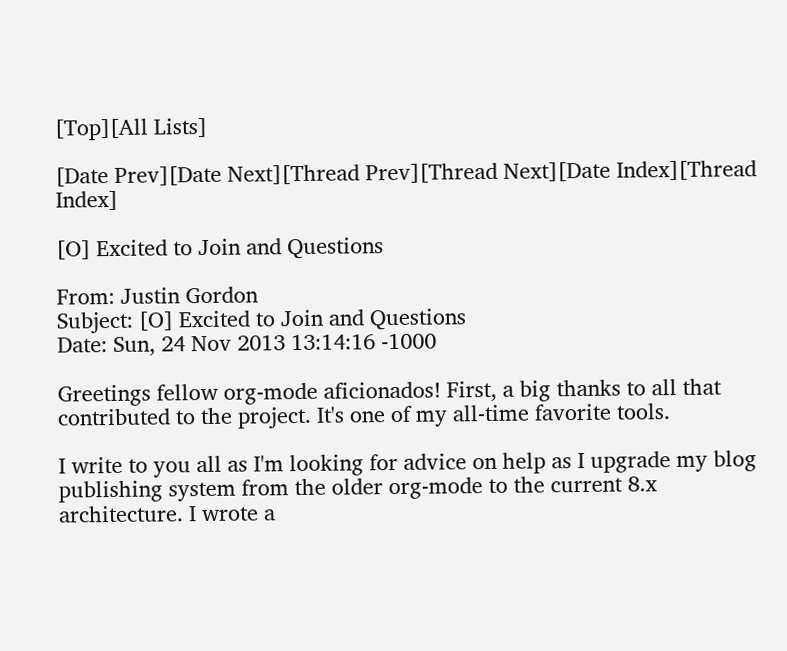[Top][All Lists]

[Date Prev][Date Next][Thread Prev][Thread Next][Date Index][Thread Index]

[O] Excited to Join and Questions

From: Justin Gordon
Subject: [O] Excited to Join and Questions
Date: Sun, 24 Nov 2013 13:14:16 -1000

Greetings fellow org-mode aficionados! First, a big thanks to all that contributed to the project. It's one of my all-time favorite tools.

I write to you all as I'm looking for advice on help as I upgrade my blog publishing system from the older org-mode to the current 8.x architecture. I wrote a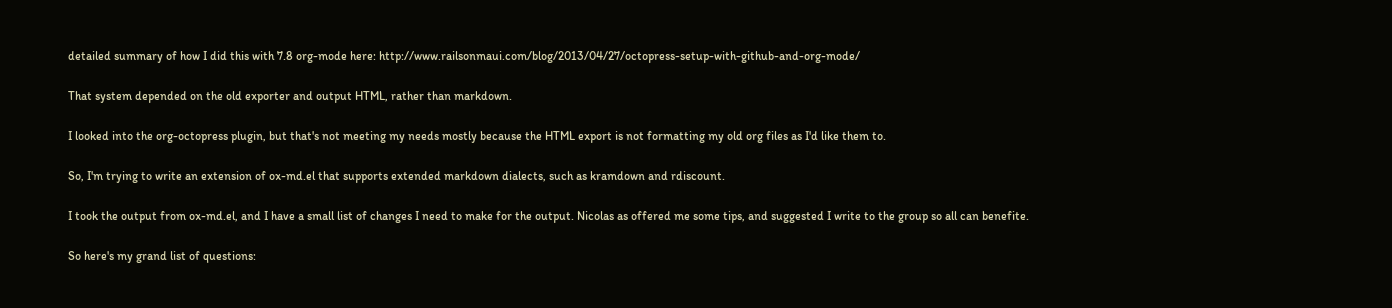detailed summary of how I did this with 7.8 org-mode here: http://www.railsonmaui.com/blog/2013/04/27/octopress-setup-with-github-and-org-mode/

That system depended on the old exporter and output HTML, rather than markdown.

I looked into the org-octopress plugin, but that's not meeting my needs mostly because the HTML export is not formatting my old org files as I'd like them to.

So, I'm trying to write an extension of ox-md.el that supports extended markdown dialects, such as kramdown and rdiscount.

I took the output from ox-md.el, and I have a small list of changes I need to make for the output. Nicolas as offered me some tips, and suggested I write to the group so all can benefite.

So here's my grand list of questions: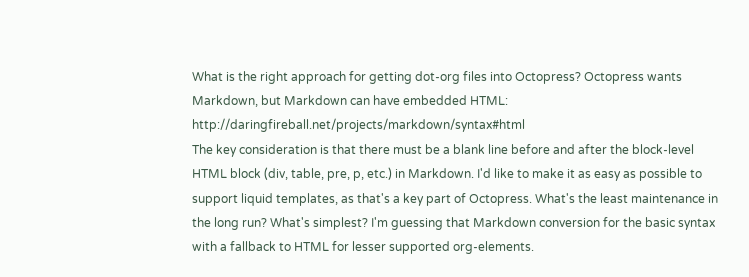What is the right approach for getting dot-org files into Octopress? Octopress wants Markdown, but Markdown can have embedded HTML: http://daringfireball.net/projects/markdown/syntax#html
The key consideration is that there must be a blank line before and after the block-level HTML block (div, table, pre, p, etc.) in Markdown. I'd like to make it as easy as possible to support liquid templates, as that's a key part of Octopress. What's the least maintenance in the long run? What's simplest? I'm guessing that Markdown conversion for the basic syntax with a fallback to HTML for lesser supported org-elements.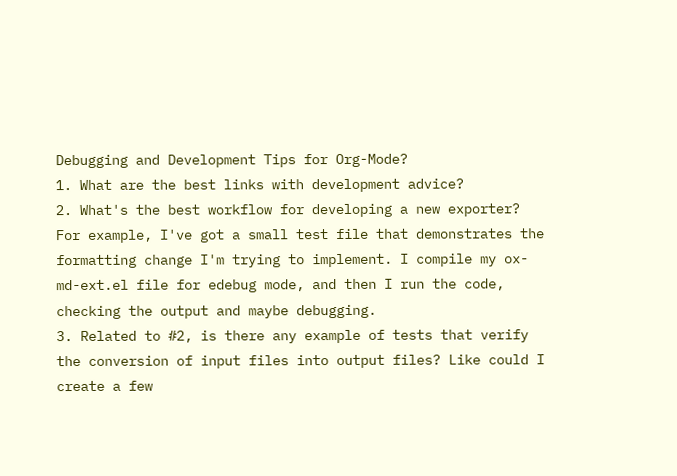Debugging and Development Tips for Org-Mode?
1. What are the best links with development advice?
2. What's the best workflow for developing a new exporter? For example, I've got a small test file that demonstrates the formatting change I'm trying to implement. I compile my ox-md-ext.el file for edebug mode, and then I run the code, checking the output and maybe debugging.
3. Related to #2, is there any example of tests that verify the conversion of input files into output files? Like could I create a few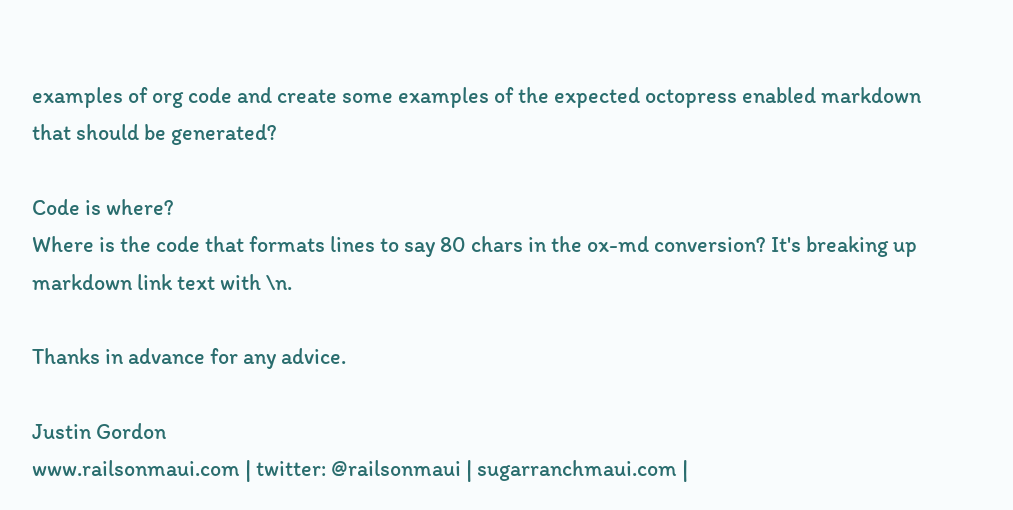examples of org code and create some examples of the expected octopress enabled markdown that should be generated?

Code is where?
Where is the code that formats lines to say 80 chars in the ox-md conversion? It's breaking up markdown link text with \n.

Thanks in advance for any advice.

Justin Gordon
www.railsonmaui.com | twitter: @railsonmaui | sugarranchmaui.com |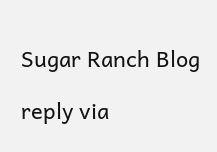Sugar Ranch Blog

reply via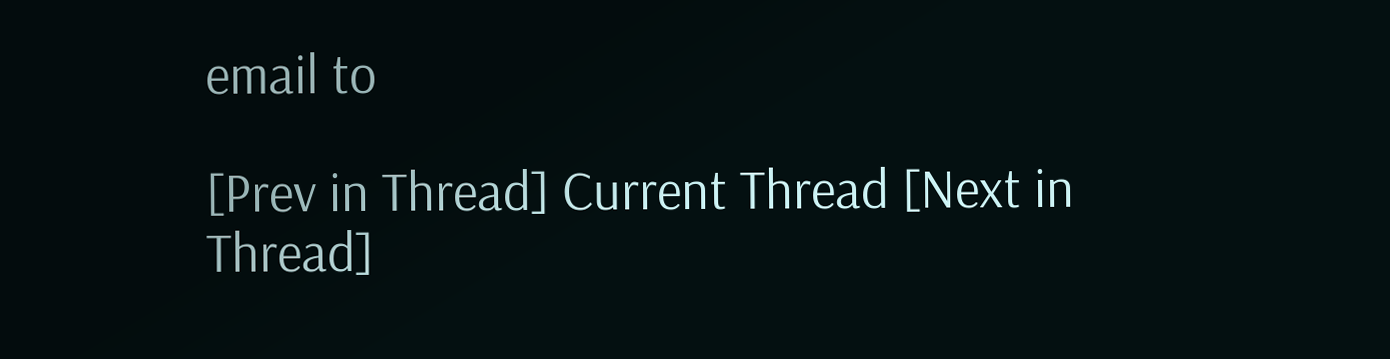email to

[Prev in Thread] Current Thread [Next in Thread]